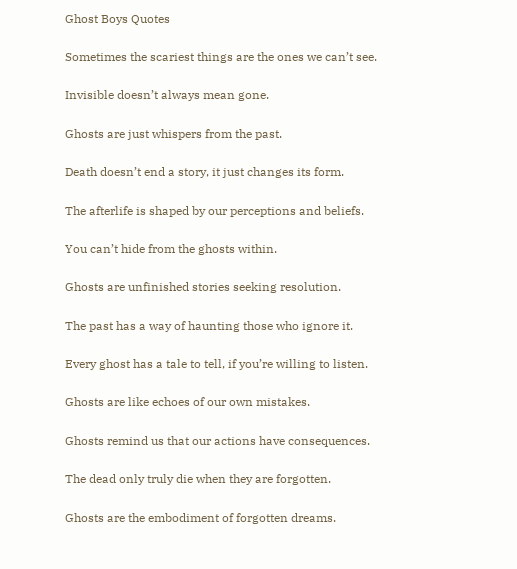Ghost Boys Quotes

Sometimes the scariest things are the ones we can’t see.

Invisible doesn’t always mean gone.

Ghosts are just whispers from the past.

Death doesn’t end a story, it just changes its form.

The afterlife is shaped by our perceptions and beliefs.

You can’t hide from the ghosts within.

Ghosts are unfinished stories seeking resolution.

The past has a way of haunting those who ignore it.

Every ghost has a tale to tell, if you’re willing to listen.

Ghosts are like echoes of our own mistakes.

Ghosts remind us that our actions have consequences.

The dead only truly die when they are forgotten.

Ghosts are the embodiment of forgotten dreams.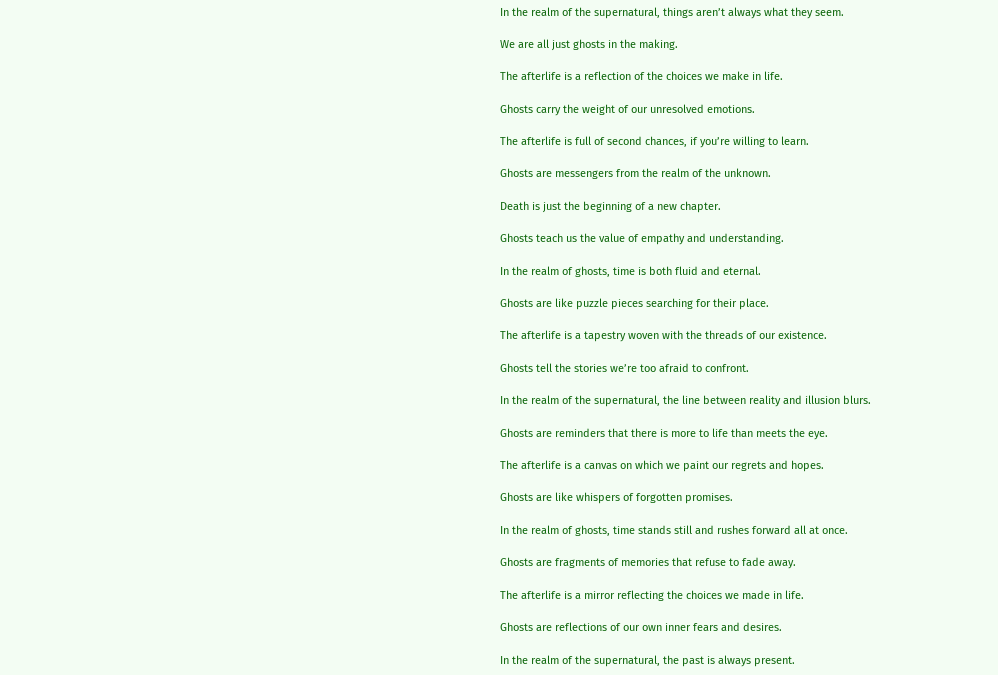In the realm of the supernatural, things aren’t always what they seem.

We are all just ghosts in the making.

The afterlife is a reflection of the choices we make in life.

Ghosts carry the weight of our unresolved emotions.

The afterlife is full of second chances, if you’re willing to learn.

Ghosts are messengers from the realm of the unknown.

Death is just the beginning of a new chapter.

Ghosts teach us the value of empathy and understanding.

In the realm of ghosts, time is both fluid and eternal.

Ghosts are like puzzle pieces searching for their place.

The afterlife is a tapestry woven with the threads of our existence.

Ghosts tell the stories we’re too afraid to confront.

In the realm of the supernatural, the line between reality and illusion blurs.

Ghosts are reminders that there is more to life than meets the eye.

The afterlife is a canvas on which we paint our regrets and hopes.

Ghosts are like whispers of forgotten promises.

In the realm of ghosts, time stands still and rushes forward all at once.

Ghosts are fragments of memories that refuse to fade away.

The afterlife is a mirror reflecting the choices we made in life.

Ghosts are reflections of our own inner fears and desires.

In the realm of the supernatural, the past is always present.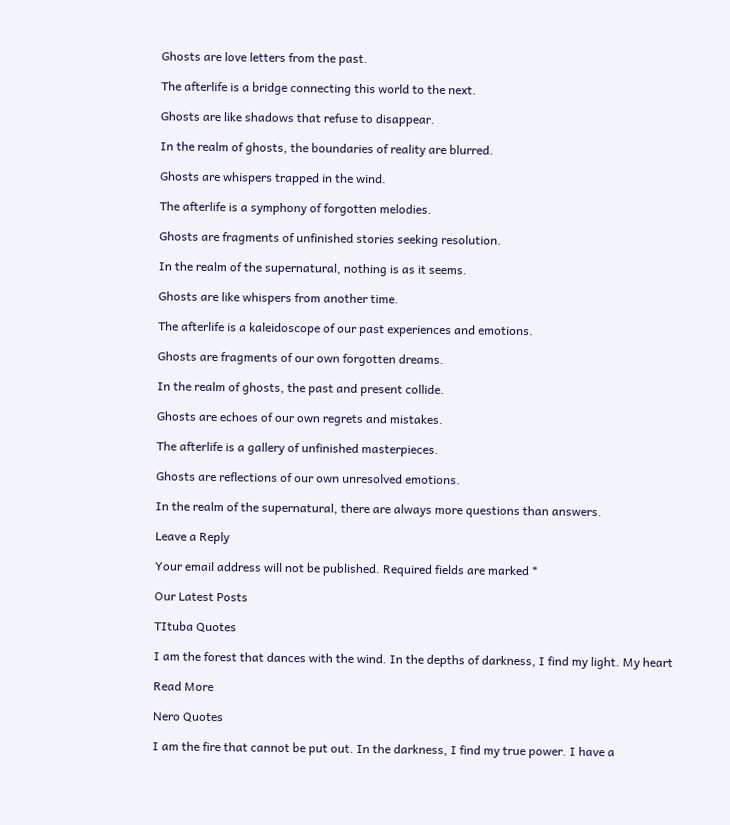Ghosts are love letters from the past.

The afterlife is a bridge connecting this world to the next.

Ghosts are like shadows that refuse to disappear.

In the realm of ghosts, the boundaries of reality are blurred.

Ghosts are whispers trapped in the wind.

The afterlife is a symphony of forgotten melodies.

Ghosts are fragments of unfinished stories seeking resolution.

In the realm of the supernatural, nothing is as it seems.

Ghosts are like whispers from another time.

The afterlife is a kaleidoscope of our past experiences and emotions.

Ghosts are fragments of our own forgotten dreams.

In the realm of ghosts, the past and present collide.

Ghosts are echoes of our own regrets and mistakes.

The afterlife is a gallery of unfinished masterpieces.

Ghosts are reflections of our own unresolved emotions.

In the realm of the supernatural, there are always more questions than answers.

Leave a Reply

Your email address will not be published. Required fields are marked *

Our Latest Posts

TItuba Quotes

I am the forest that dances with the wind. In the depths of darkness, I find my light. My heart

Read More

Nero Quotes

I am the fire that cannot be put out. In the darkness, I find my true power. I have a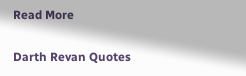Read More

Darth Revan Quotes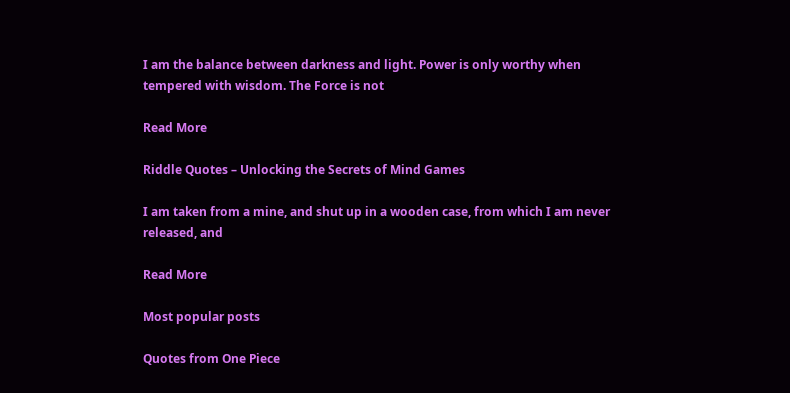I am the balance between darkness and light. Power is only worthy when tempered with wisdom. The Force is not

Read More

Riddle Quotes – Unlocking the Secrets of Mind Games

I am taken from a mine, and shut up in a wooden case, from which I am never released, and

Read More

Most popular posts

Quotes from One Piece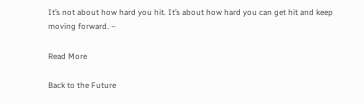It’s not about how hard you hit. It’s about how hard you can get hit and keep moving forward. –

Read More

Back to the Future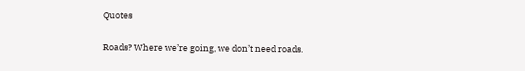Quotes

Roads? Where we’re going, we don’t need roads.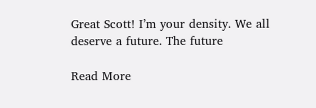Great Scott! I’m your density. We all deserve a future. The future

Read More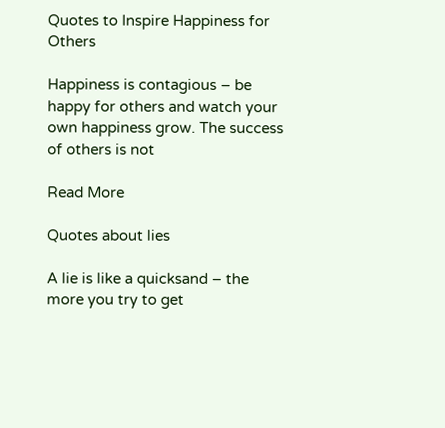Quotes to Inspire Happiness for Others

Happiness is contagious – be happy for others and watch your own happiness grow. The success of others is not

Read More

Quotes about lies

A lie is like a quicksand – the more you try to get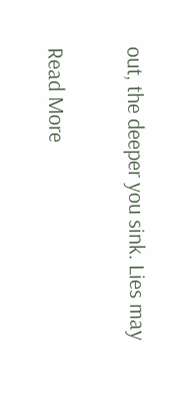out, the deeper you sink. Lies may

Read More